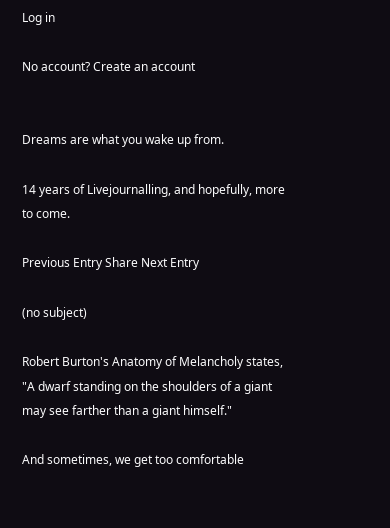Log in

No account? Create an account


Dreams are what you wake up from.

14 years of Livejournalling, and hopefully, more to come.

Previous Entry Share Next Entry

(no subject)

Robert Burton's Anatomy of Melancholy states, "A dwarf standing on the shoulders of a giant may see farther than a giant himself."

And sometimes, we get too comfortable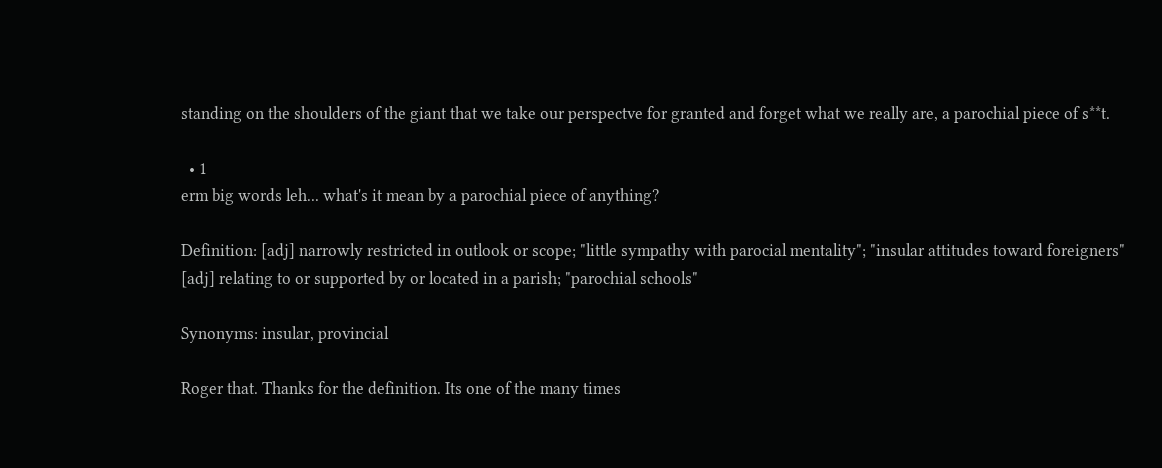standing on the shoulders of the giant that we take our perspectve for granted and forget what we really are, a parochial piece of s**t.

  • 1
erm big words leh... what's it mean by a parochial piece of anything?

Definition: [adj] narrowly restricted in outlook or scope; "little sympathy with parocial mentality"; "insular attitudes toward foreigners"
[adj] relating to or supported by or located in a parish; "parochial schools"

Synonyms: insular, provincial

Roger that. Thanks for the definition. Its one of the many times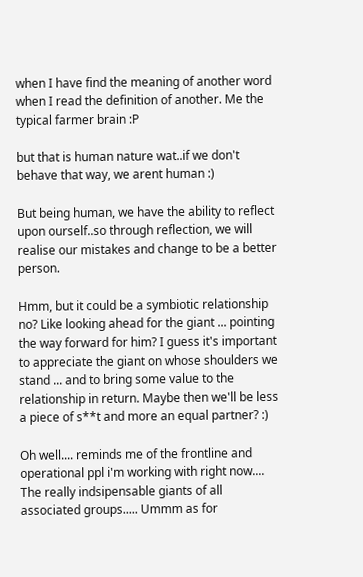when I have find the meaning of another word when I read the definition of another. Me the typical farmer brain :P

but that is human nature wat..if we don't behave that way, we arent human :)

But being human, we have the ability to reflect upon ourself..so through reflection, we will realise our mistakes and change to be a better person.

Hmm, but it could be a symbiotic relationship no? Like looking ahead for the giant ... pointing the way forward for him? I guess it's important to appreciate the giant on whose shoulders we stand ... and to bring some value to the relationship in return. Maybe then we'll be less a piece of s**t and more an equal partner? :)

Oh well.... reminds me of the frontline and operational ppl i'm working with right now.... The really indsipensable giants of all associated groups..... Ummm as for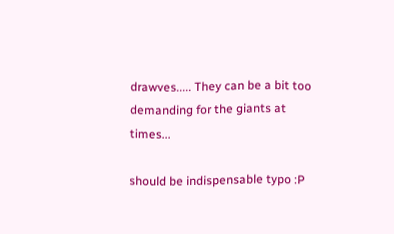drawves..... They can be a bit too demanding for the giants at times...

should be indispensable typo :P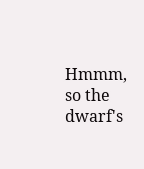Hmmm, so the dwarf's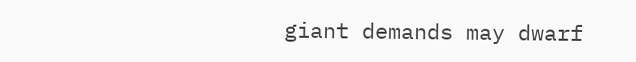giant demands may dwarf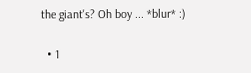the giant's? Oh boy ... *blur* :)

  • 1